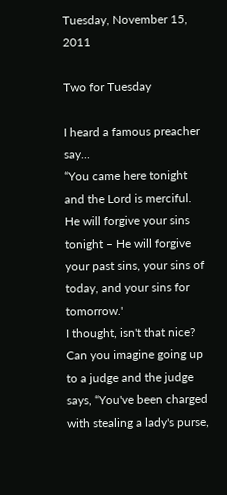Tuesday, November 15, 2011

Two for Tuesday

I heard a famous preacher say...
“You came here tonight and the Lord is merciful. He will forgive your sins tonight – He will forgive your past sins, your sins of today, and your sins for tomorrow.'
I thought, isn't that nice?
Can you imagine going up to a judge and the judge says, “You've been charged with stealing a lady's purse,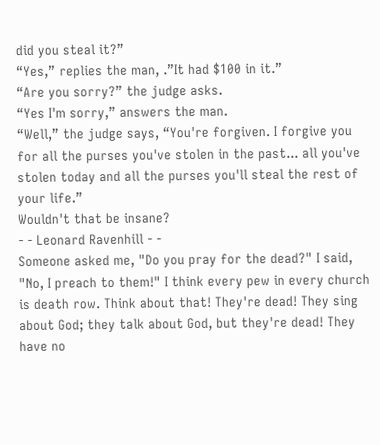did you steal it?”
“Yes,” replies the man, .”It had $100 in it.”
“Are you sorry?” the judge asks.
“Yes I'm sorry,” answers the man.
“Well,” the judge says, “You're forgiven. I forgive you for all the purses you've stolen in the past... all you've stolen today and all the purses you'll steal the rest of your life.”
Wouldn't that be insane?
- - Leonard Ravenhill - -
Someone asked me, "Do you pray for the dead?" I said, "No, I preach to them!" I think every pew in every church is death row. Think about that! They're dead! They sing about God; they talk about God, but they're dead! They have no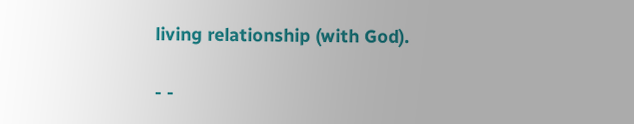living relationship (with God).

- -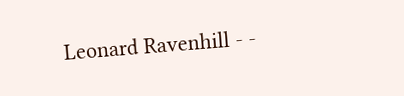Leonard Ravenhill - -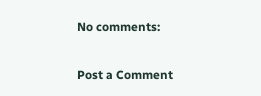No comments:

Post a Comment